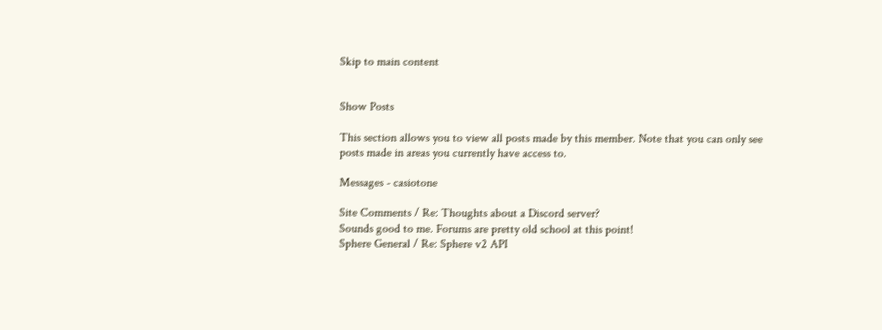Skip to main content


Show Posts

This section allows you to view all posts made by this member. Note that you can only see posts made in areas you currently have access to.

Messages - casiotone

Site Comments / Re: Thoughts about a Discord server?
Sounds good to me. Forums are pretty old school at this point!
Sphere General / Re: Sphere v2 API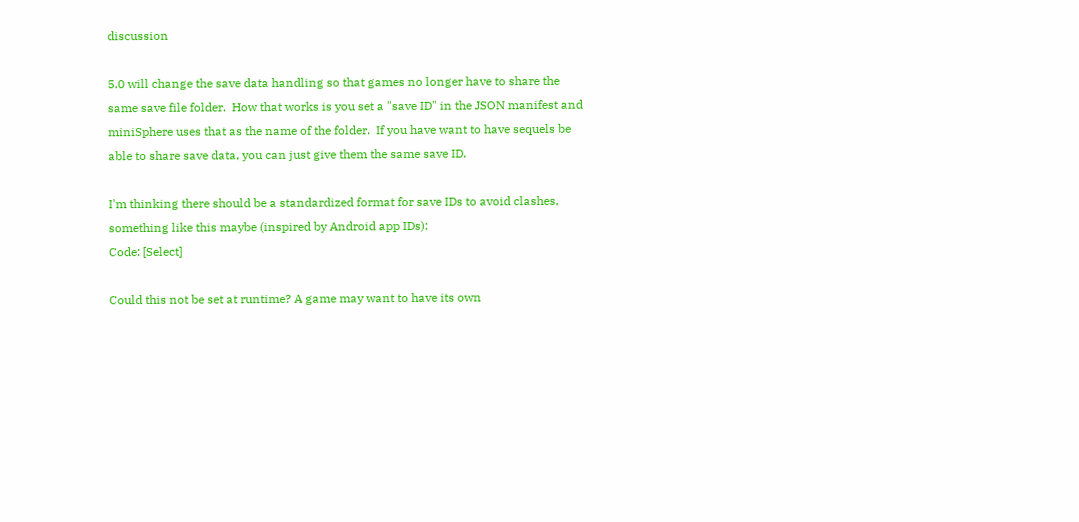discussion

5.0 will change the save data handling so that games no longer have to share the same save file folder.  How that works is you set a "save ID" in the JSON manifest and miniSphere uses that as the name of the folder.  If you have want to have sequels be able to share save data, you can just give them the same save ID.

I'm thinking there should be a standardized format for save IDs to avoid clashes, something like this maybe (inspired by Android app IDs):
Code: [Select]

Could this not be set at runtime? A game may want to have its own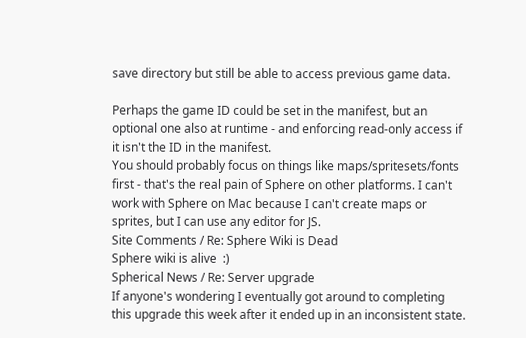save directory but still be able to access previous game data.

Perhaps the game ID could be set in the manifest, but an optional one also at runtime - and enforcing read-only access if it isn't the ID in the manifest.
You should probably focus on things like maps/spritesets/fonts first - that's the real pain of Sphere on other platforms. I can't work with Sphere on Mac because I can't create maps or sprites, but I can use any editor for JS.
Site Comments / Re: Sphere Wiki is Dead
Sphere wiki is alive  :)
Spherical News / Re: Server upgrade
If anyone's wondering I eventually got around to completing this upgrade this week after it ended up in an inconsistent state.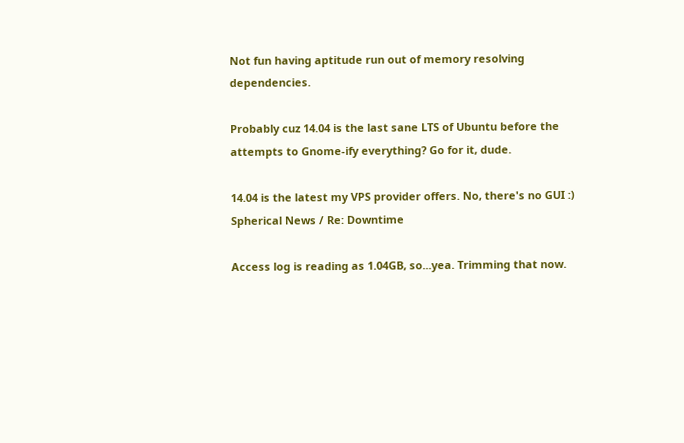Not fun having aptitude run out of memory resolving dependencies.

Probably cuz 14.04 is the last sane LTS of Ubuntu before the attempts to Gnome-ify everything? Go for it, dude.

14.04 is the latest my VPS provider offers. No, there's no GUI :)
Spherical News / Re: Downtime

Access log is reading as 1.04GB, so...yea. Trimming that now.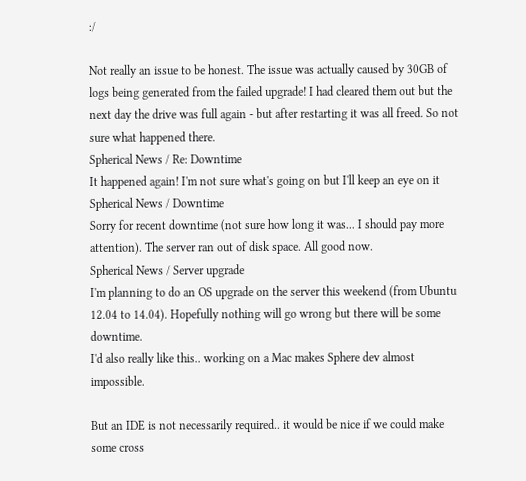:/

Not really an issue to be honest. The issue was actually caused by 30GB of logs being generated from the failed upgrade! I had cleared them out but the next day the drive was full again - but after restarting it was all freed. So not sure what happened there.
Spherical News / Re: Downtime
It happened again! I'm not sure what's going on but I'll keep an eye on it
Spherical News / Downtime
Sorry for recent downtime (not sure how long it was... I should pay more attention). The server ran out of disk space. All good now.
Spherical News / Server upgrade
I'm planning to do an OS upgrade on the server this weekend (from Ubuntu 12.04 to 14.04). Hopefully nothing will go wrong but there will be some downtime.
I'd also really like this.. working on a Mac makes Sphere dev almost impossible.

But an IDE is not necessarily required.. it would be nice if we could make some cross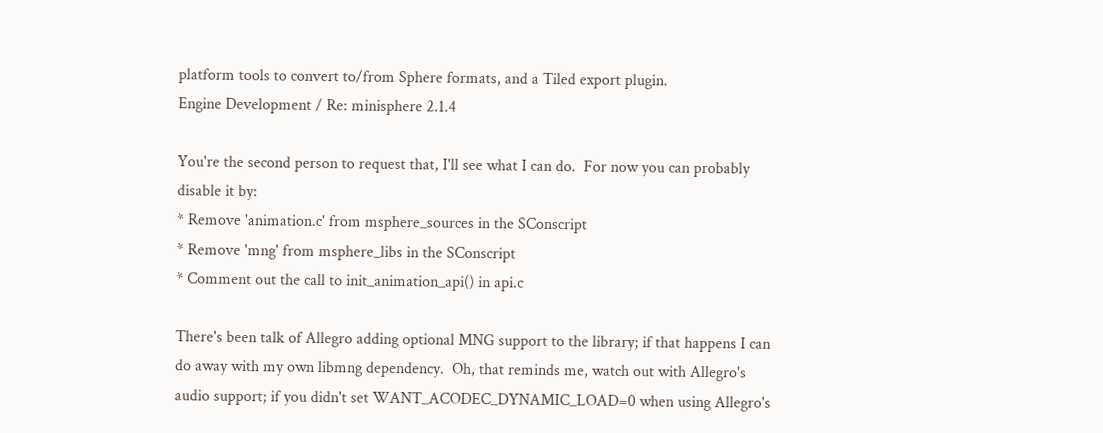platform tools to convert to/from Sphere formats, and a Tiled export plugin.
Engine Development / Re: minisphere 2.1.4

You're the second person to request that, I'll see what I can do.  For now you can probably disable it by:
* Remove 'animation.c' from msphere_sources in the SConscript
* Remove 'mng' from msphere_libs in the SConscript
* Comment out the call to init_animation_api() in api.c

There's been talk of Allegro adding optional MNG support to the library; if that happens I can do away with my own libmng dependency.  Oh, that reminds me, watch out with Allegro's audio support; if you didn't set WANT_ACODEC_DYNAMIC_LOAD=0 when using Allegro's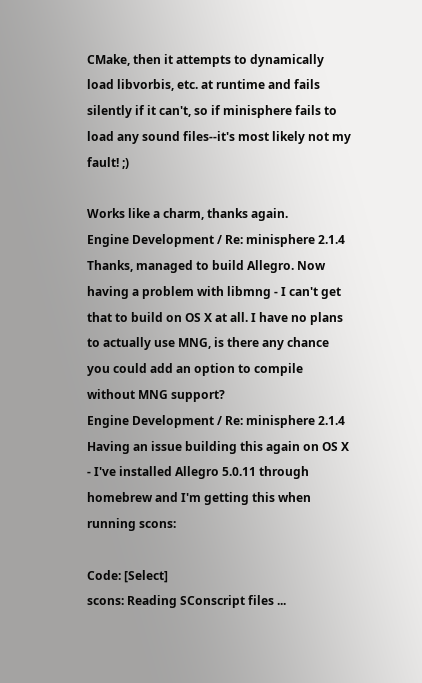CMake, then it attempts to dynamically load libvorbis, etc. at runtime and fails silently if it can't, so if minisphere fails to load any sound files--it's most likely not my fault! ;)

Works like a charm, thanks again.
Engine Development / Re: minisphere 2.1.4
Thanks, managed to build Allegro. Now having a problem with libmng - I can't get that to build on OS X at all. I have no plans to actually use MNG, is there any chance you could add an option to compile without MNG support?
Engine Development / Re: minisphere 2.1.4
Having an issue building this again on OS X - I've installed Allegro 5.0.11 through homebrew and I'm getting this when running scons:

Code: [Select]
scons: Reading SConscript files ...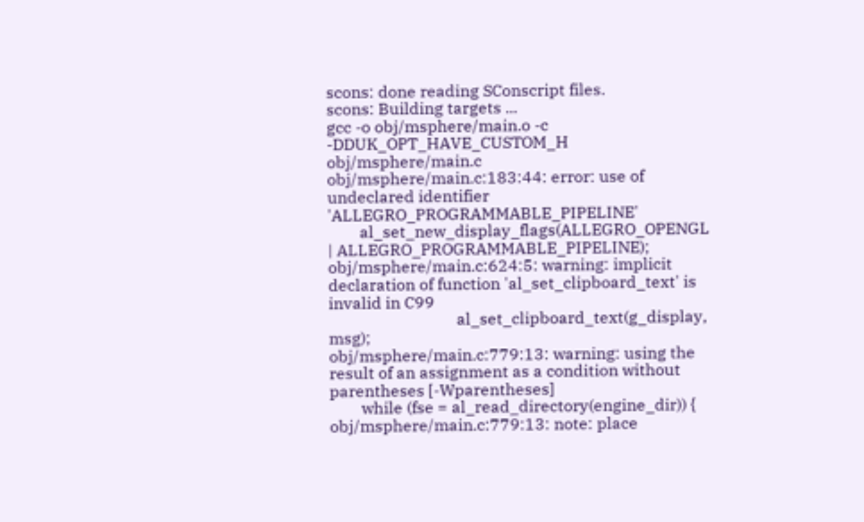scons: done reading SConscript files.
scons: Building targets ...
gcc -o obj/msphere/main.o -c -DDUK_OPT_HAVE_CUSTOM_H obj/msphere/main.c
obj/msphere/main.c:183:44: error: use of undeclared identifier 'ALLEGRO_PROGRAMMABLE_PIPELINE'
        al_set_new_display_flags(ALLEGRO_OPENGL | ALLEGRO_PROGRAMMABLE_PIPELINE);
obj/msphere/main.c:624:5: warning: implicit declaration of function 'al_set_clipboard_text' is invalid in C99
                                al_set_clipboard_text(g_display, msg);
obj/msphere/main.c:779:13: warning: using the result of an assignment as a condition without parentheses [-Wparentheses]
        while (fse = al_read_directory(engine_dir)) {
obj/msphere/main.c:779:13: note: place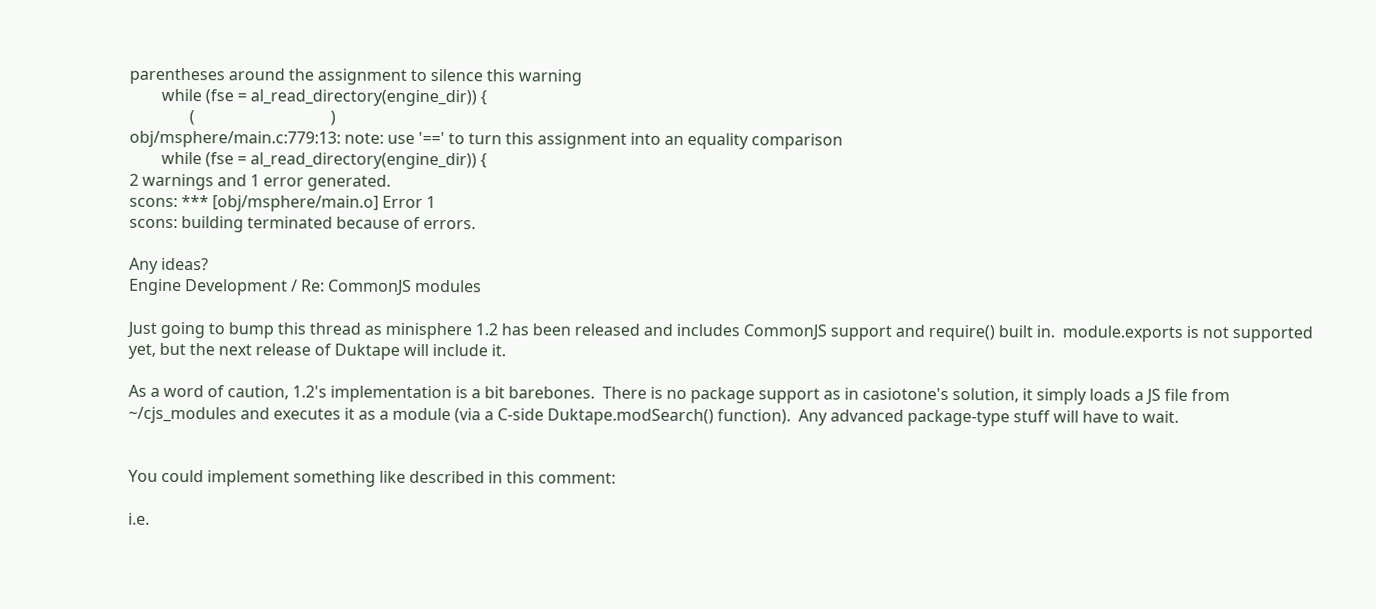parentheses around the assignment to silence this warning
        while (fse = al_read_directory(engine_dir)) {
               (                                  )
obj/msphere/main.c:779:13: note: use '==' to turn this assignment into an equality comparison
        while (fse = al_read_directory(engine_dir)) {
2 warnings and 1 error generated.
scons: *** [obj/msphere/main.o] Error 1
scons: building terminated because of errors.

Any ideas?
Engine Development / Re: CommonJS modules

Just going to bump this thread as minisphere 1.2 has been released and includes CommonJS support and require() built in.  module.exports is not supported yet, but the next release of Duktape will include it.

As a word of caution, 1.2's implementation is a bit barebones.  There is no package support as in casiotone's solution, it simply loads a JS file from ~/cjs_modules and executes it as a module (via a C-side Duktape.modSearch() function).  Any advanced package-type stuff will have to wait.


You could implement something like described in this comment:

i.e.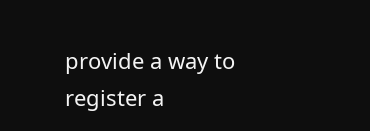provide a way to register a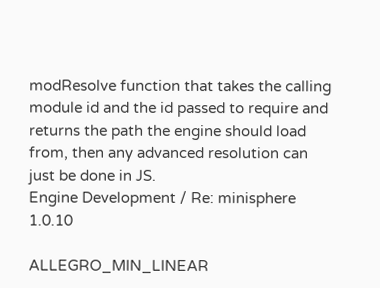modResolve function that takes the calling module id and the id passed to require and returns the path the engine should load from, then any advanced resolution can just be done in JS.
Engine Development / Re: minisphere 1.0.10

ALLEGRO_MIN_LINEAR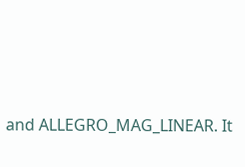and ALLEGRO_MAG_LINEAR. It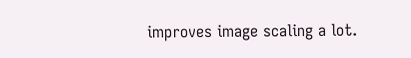improves image scaling a lot.